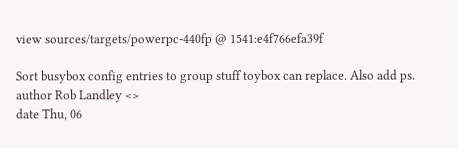view sources/targets/powerpc-440fp @ 1541:e4f766efa39f

Sort busybox config entries to group stuff toybox can replace. Also add ps.
author Rob Landley <>
date Thu, 06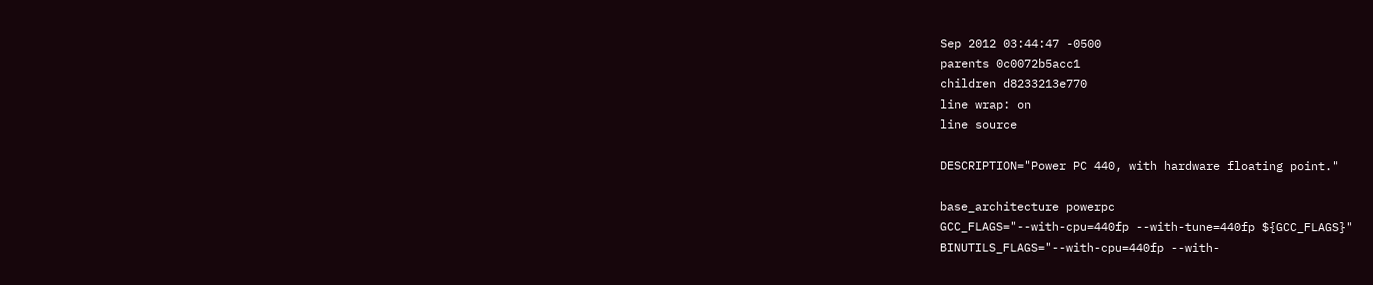Sep 2012 03:44:47 -0500
parents 0c0072b5acc1
children d8233213e770
line wrap: on
line source

DESCRIPTION="Power PC 440, with hardware floating point."

base_architecture powerpc
GCC_FLAGS="--with-cpu=440fp --with-tune=440fp ${GCC_FLAGS}"
BINUTILS_FLAGS="--with-cpu=440fp --with-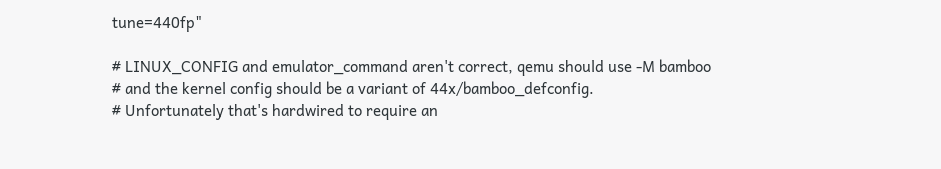tune=440fp"

# LINUX_CONFIG and emulator_command aren't correct, qemu should use -M bamboo
# and the kernel config should be a variant of 44x/bamboo_defconfig.
# Unfortunately that's hardwired to require an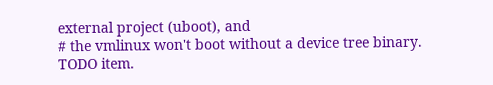external project (uboot), and
# the vmlinux won't boot without a device tree binary. TODO item.